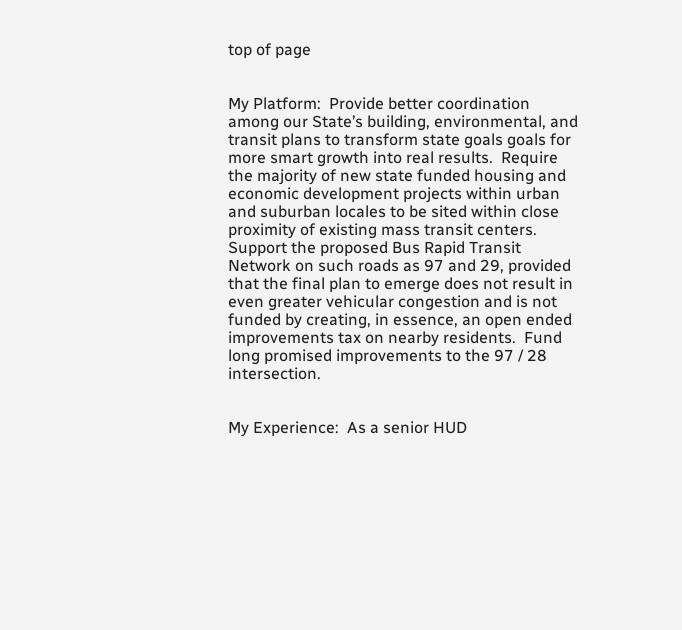top of page


My Platform:  Provide better coordination among our State’s building, environmental, and transit plans to transform state goals goals for more smart growth into real results.  Require the majority of new state funded housing and economic development projects within urban and suburban locales to be sited within close proximity of existing mass transit centers.  Support the proposed Bus Rapid Transit Network on such roads as 97 and 29, provided that the final plan to emerge does not result in even greater vehicular congestion and is not funded by creating, in essence, an open ended improvements tax on nearby residents.  Fund long promised improvements to the 97 / 28 intersection.


My Experience:  As a senior HUD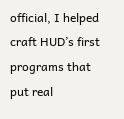official, I helped craft HUD’s first programs that put real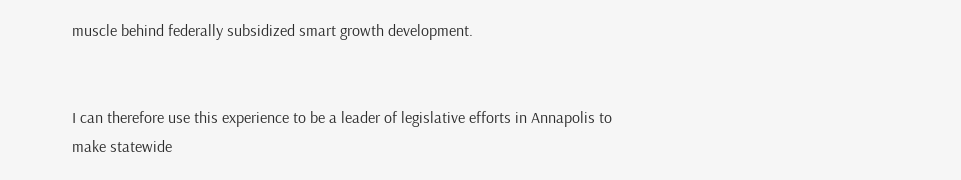muscle behind federally subsidized smart growth development.


I can therefore use this experience to be a leader of legislative efforts in Annapolis to make statewide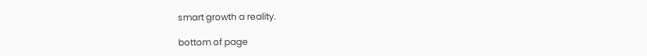smart growth a reality.

bottom of page